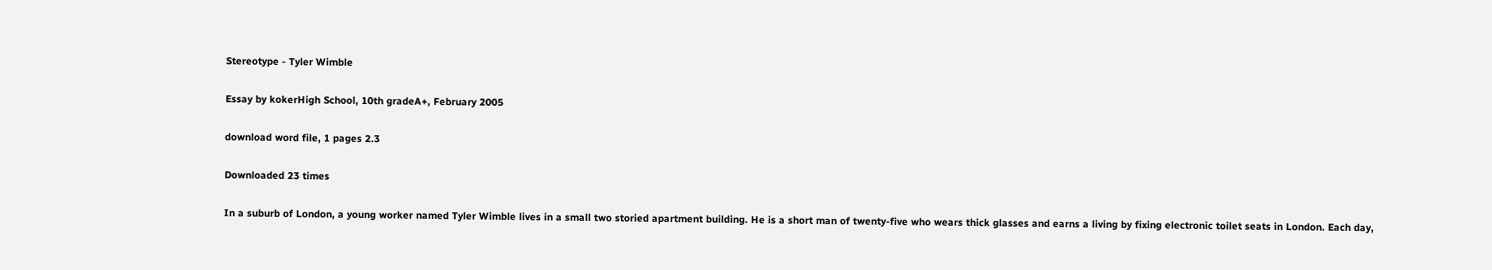Stereotype - Tyler Wimble

Essay by kokerHigh School, 10th gradeA+, February 2005

download word file, 1 pages 2.3

Downloaded 23 times

In a suburb of London, a young worker named Tyler Wimble lives in a small two storied apartment building. He is a short man of twenty-five who wears thick glasses and earns a living by fixing electronic toilet seats in London. Each day,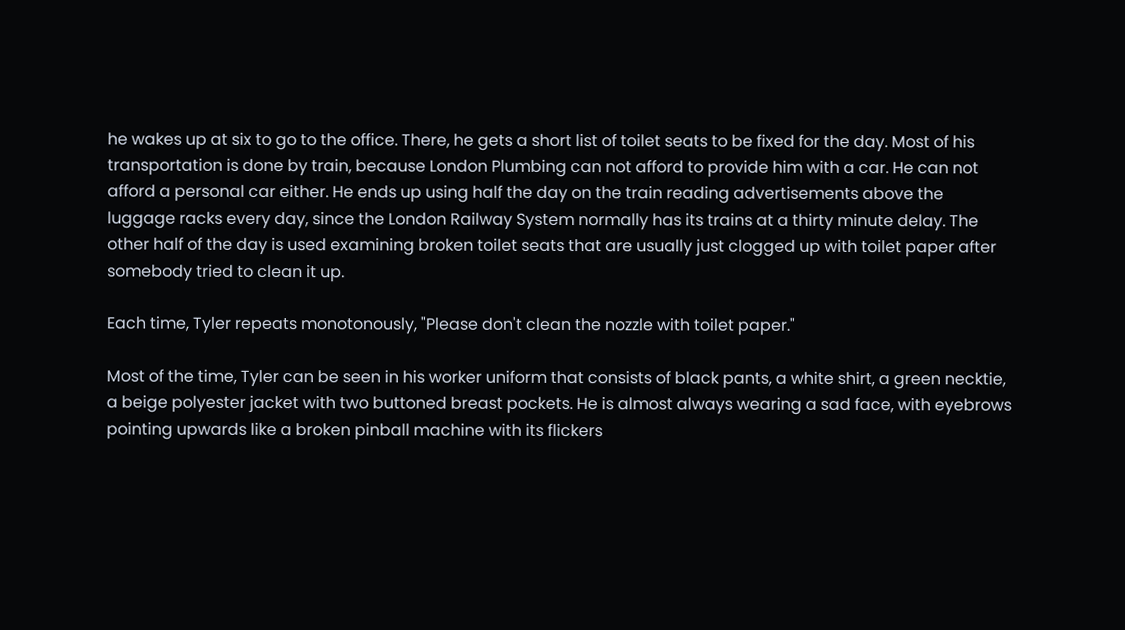he wakes up at six to go to the office. There, he gets a short list of toilet seats to be fixed for the day. Most of his transportation is done by train, because London Plumbing can not afford to provide him with a car. He can not afford a personal car either. He ends up using half the day on the train reading advertisements above the luggage racks every day, since the London Railway System normally has its trains at a thirty minute delay. The other half of the day is used examining broken toilet seats that are usually just clogged up with toilet paper after somebody tried to clean it up.

Each time, Tyler repeats monotonously, "Please don't clean the nozzle with toilet paper."

Most of the time, Tyler can be seen in his worker uniform that consists of black pants, a white shirt, a green necktie, a beige polyester jacket with two buttoned breast pockets. He is almost always wearing a sad face, with eyebrows pointing upwards like a broken pinball machine with its flickers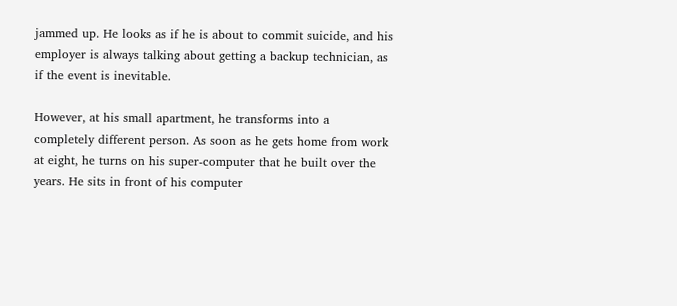jammed up. He looks as if he is about to commit suicide, and his employer is always talking about getting a backup technician, as if the event is inevitable.

However, at his small apartment, he transforms into a completely different person. As soon as he gets home from work at eight, he turns on his super-computer that he built over the years. He sits in front of his computer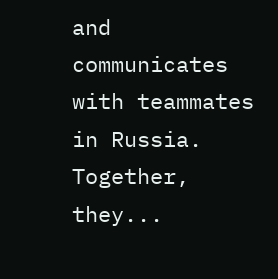and communicates with teammates in Russia. Together, they...